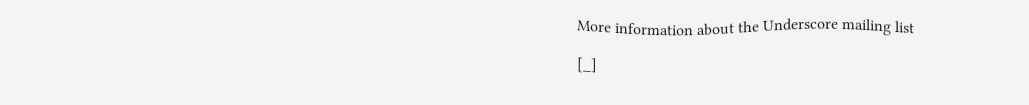More information about the Underscore mailing list

[_]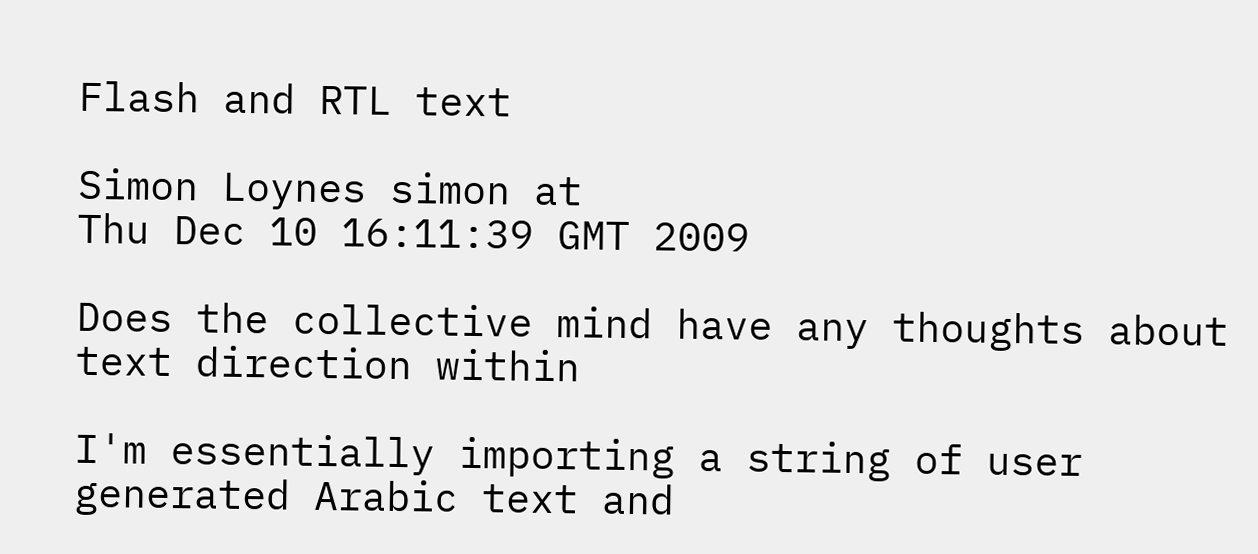Flash and RTL text

Simon Loynes simon at
Thu Dec 10 16:11:39 GMT 2009

Does the collective mind have any thoughts about text direction within

I'm essentially importing a string of user generated Arabic text and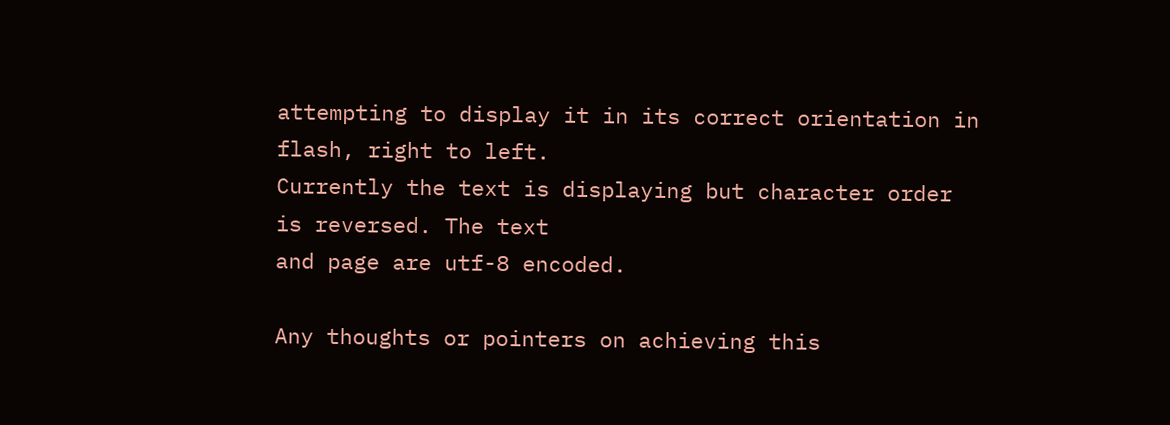attempting to display it in its correct orientation in flash, right to left.
Currently the text is displaying but character order is reversed. The text
and page are utf-8 encoded.

Any thoughts or pointers on achieving this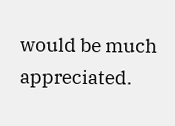would be much appreciated.